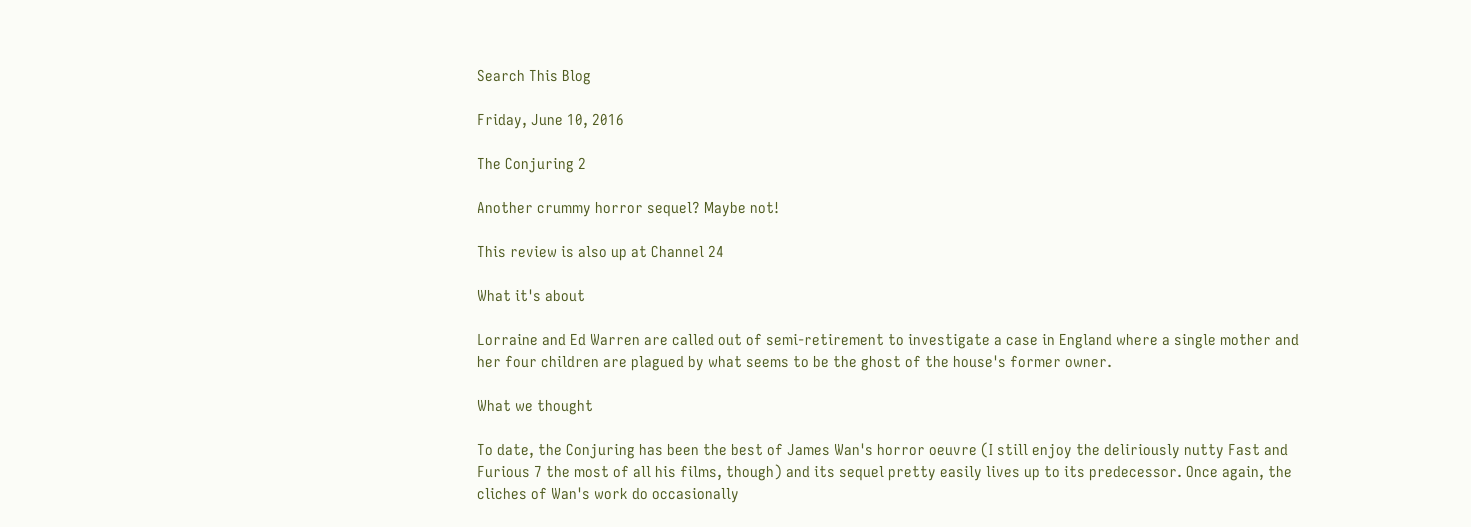Search This Blog

Friday, June 10, 2016

The Conjuring 2

Another crummy horror sequel? Maybe not!

This review is also up at Channel 24

What it's about

Lorraine and Ed Warren are called out of semi-retirement to investigate a case in England where a single mother and her four children are plagued by what seems to be the ghost of the house's former owner.

What we thought

To date, the Conjuring has been the best of James Wan's horror oeuvre (I still enjoy the deliriously nutty Fast and Furious 7 the most of all his films, though) and its sequel pretty easily lives up to its predecessor. Once again, the cliches of Wan's work do occasionally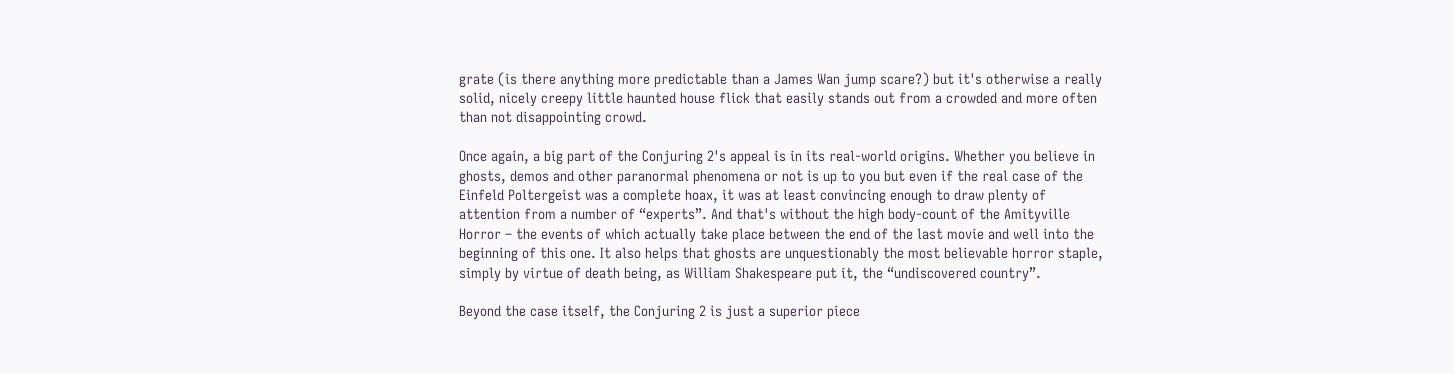grate (is there anything more predictable than a James Wan jump scare?) but it's otherwise a really solid, nicely creepy little haunted house flick that easily stands out from a crowded and more often than not disappointing crowd.

Once again, a big part of the Conjuring 2's appeal is in its real-world origins. Whether you believe in ghosts, demos and other paranormal phenomena or not is up to you but even if the real case of the Einfeld Poltergeist was a complete hoax, it was at least convincing enough to draw plenty of attention from a number of “experts”. And that's without the high body-count of the Amityville Horror – the events of which actually take place between the end of the last movie and well into the beginning of this one. It also helps that ghosts are unquestionably the most believable horror staple, simply by virtue of death being, as William Shakespeare put it, the “undiscovered country”.

Beyond the case itself, the Conjuring 2 is just a superior piece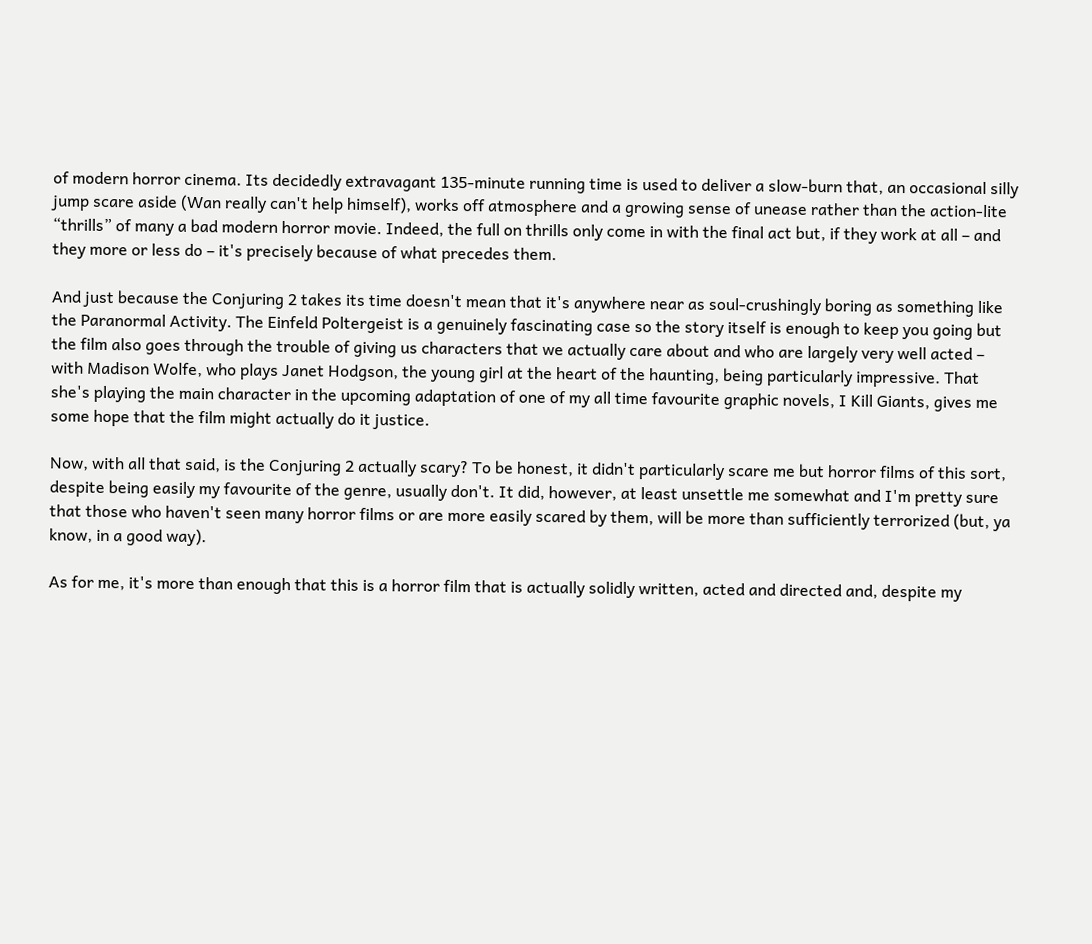of modern horror cinema. Its decidedly extravagant 135-minute running time is used to deliver a slow-burn that, an occasional silly jump scare aside (Wan really can't help himself), works off atmosphere and a growing sense of unease rather than the action-lite “thrills” of many a bad modern horror movie. Indeed, the full on thrills only come in with the final act but, if they work at all – and they more or less do – it's precisely because of what precedes them.

And just because the Conjuring 2 takes its time doesn't mean that it's anywhere near as soul-crushingly boring as something like the Paranormal Activity. The Einfeld Poltergeist is a genuinely fascinating case so the story itself is enough to keep you going but the film also goes through the trouble of giving us characters that we actually care about and who are largely very well acted – with Madison Wolfe, who plays Janet Hodgson, the young girl at the heart of the haunting, being particularly impressive. That she's playing the main character in the upcoming adaptation of one of my all time favourite graphic novels, I Kill Giants, gives me some hope that the film might actually do it justice.

Now, with all that said, is the Conjuring 2 actually scary? To be honest, it didn't particularly scare me but horror films of this sort, despite being easily my favourite of the genre, usually don't. It did, however, at least unsettle me somewhat and I'm pretty sure that those who haven't seen many horror films or are more easily scared by them, will be more than sufficiently terrorized (but, ya know, in a good way).

As for me, it's more than enough that this is a horror film that is actually solidly written, acted and directed and, despite my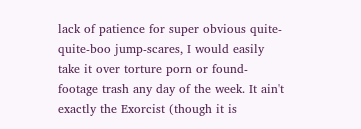lack of patience for super obvious quite-quite-boo jump-scares, I would easily take it over torture porn or found-footage trash any day of the week. It ain't exactly the Exorcist (though it is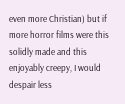even more Christian) but if more horror films were this solidly made and this enjoyably creepy, I would despair less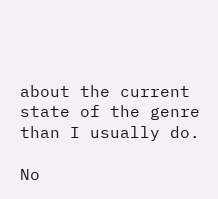about the current state of the genre than I usually do.

No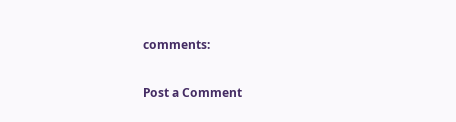comments:

Post a Comment